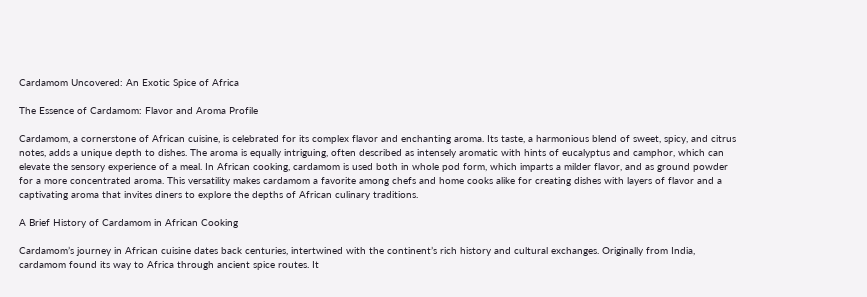Cardamom Uncovered: An Exotic Spice of Africa

The Essence of Cardamom: Flavor and Aroma Profile

Cardamom, a cornerstone of African cuisine, is celebrated for its complex flavor and enchanting aroma. Its taste, a harmonious blend of sweet, spicy, and citrus notes, adds a unique depth to dishes. The aroma is equally intriguing, often described as intensely aromatic with hints of eucalyptus and camphor, which can elevate the sensory experience of a meal. In African cooking, cardamom is used both in whole pod form, which imparts a milder flavor, and as ground powder for a more concentrated aroma. This versatility makes cardamom a favorite among chefs and home cooks alike for creating dishes with layers of flavor and a captivating aroma that invites diners to explore the depths of African culinary traditions.

A Brief History of Cardamom in African Cooking

Cardamom’s journey in African cuisine dates back centuries, intertwined with the continent’s rich history and cultural exchanges. Originally from India, cardamom found its way to Africa through ancient spice routes. It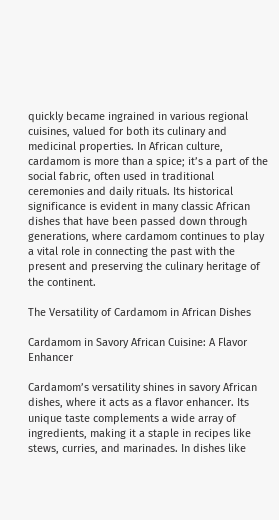quickly became ingrained in various regional cuisines, valued for both its culinary and medicinal properties. In African culture, cardamom is more than a spice; it’s a part of the social fabric, often used in traditional ceremonies and daily rituals. Its historical significance is evident in many classic African dishes that have been passed down through generations, where cardamom continues to play a vital role in connecting the past with the present and preserving the culinary heritage of the continent.

The Versatility of Cardamom in African Dishes

Cardamom in Savory African Cuisine: A Flavor Enhancer

Cardamom’s versatility shines in savory African dishes, where it acts as a flavor enhancer. Its unique taste complements a wide array of ingredients, making it a staple in recipes like stews, curries, and marinades. In dishes like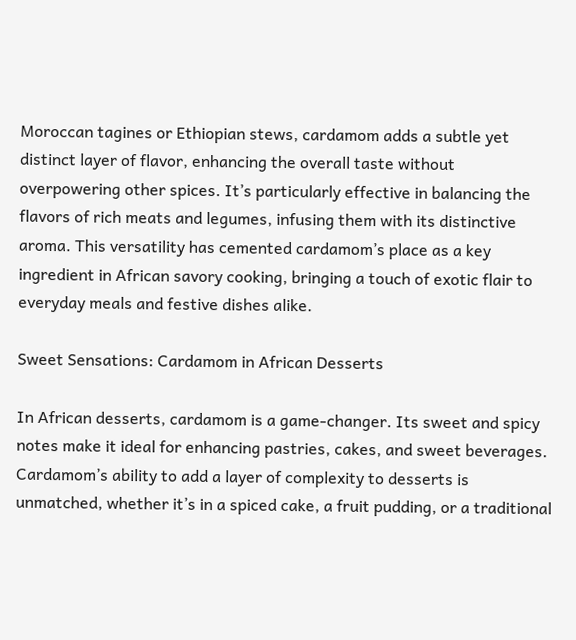Moroccan tagines or Ethiopian stews, cardamom adds a subtle yet distinct layer of flavor, enhancing the overall taste without overpowering other spices. It’s particularly effective in balancing the flavors of rich meats and legumes, infusing them with its distinctive aroma. This versatility has cemented cardamom’s place as a key ingredient in African savory cooking, bringing a touch of exotic flair to everyday meals and festive dishes alike.

Sweet Sensations: Cardamom in African Desserts

In African desserts, cardamom is a game-changer. Its sweet and spicy notes make it ideal for enhancing pastries, cakes, and sweet beverages. Cardamom’s ability to add a layer of complexity to desserts is unmatched, whether it’s in a spiced cake, a fruit pudding, or a traditional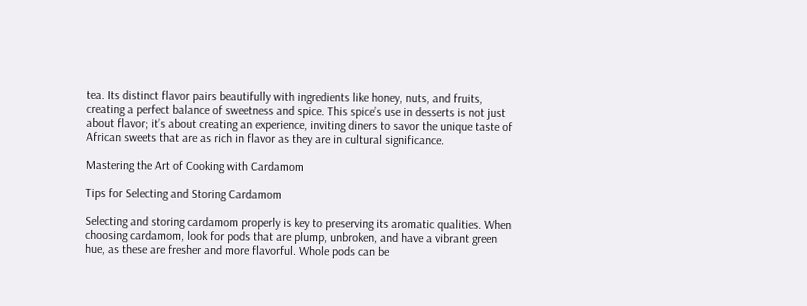tea. Its distinct flavor pairs beautifully with ingredients like honey, nuts, and fruits, creating a perfect balance of sweetness and spice. This spice’s use in desserts is not just about flavor; it’s about creating an experience, inviting diners to savor the unique taste of African sweets that are as rich in flavor as they are in cultural significance.

Mastering the Art of Cooking with Cardamom

Tips for Selecting and Storing Cardamom

Selecting and storing cardamom properly is key to preserving its aromatic qualities. When choosing cardamom, look for pods that are plump, unbroken, and have a vibrant green hue, as these are fresher and more flavorful. Whole pods can be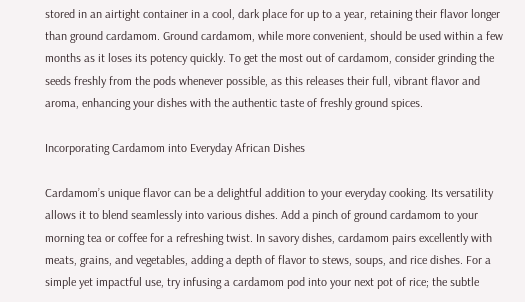stored in an airtight container in a cool, dark place for up to a year, retaining their flavor longer than ground cardamom. Ground cardamom, while more convenient, should be used within a few months as it loses its potency quickly. To get the most out of cardamom, consider grinding the seeds freshly from the pods whenever possible, as this releases their full, vibrant flavor and aroma, enhancing your dishes with the authentic taste of freshly ground spices.

Incorporating Cardamom into Everyday African Dishes

Cardamom’s unique flavor can be a delightful addition to your everyday cooking. Its versatility allows it to blend seamlessly into various dishes. Add a pinch of ground cardamom to your morning tea or coffee for a refreshing twist. In savory dishes, cardamom pairs excellently with meats, grains, and vegetables, adding a depth of flavor to stews, soups, and rice dishes. For a simple yet impactful use, try infusing a cardamom pod into your next pot of rice; the subtle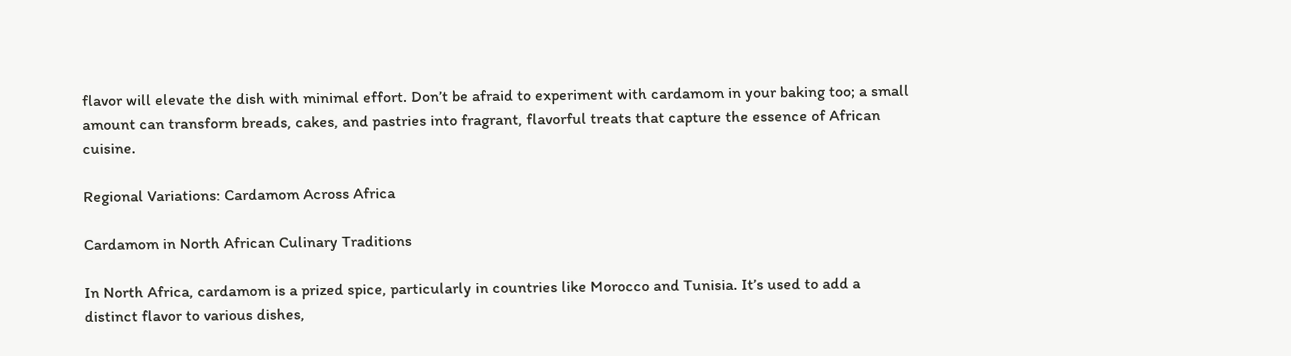flavor will elevate the dish with minimal effort. Don’t be afraid to experiment with cardamom in your baking too; a small amount can transform breads, cakes, and pastries into fragrant, flavorful treats that capture the essence of African cuisine.

Regional Variations: Cardamom Across Africa

Cardamom in North African Culinary Traditions

In North Africa, cardamom is a prized spice, particularly in countries like Morocco and Tunisia. It’s used to add a distinct flavor to various dishes,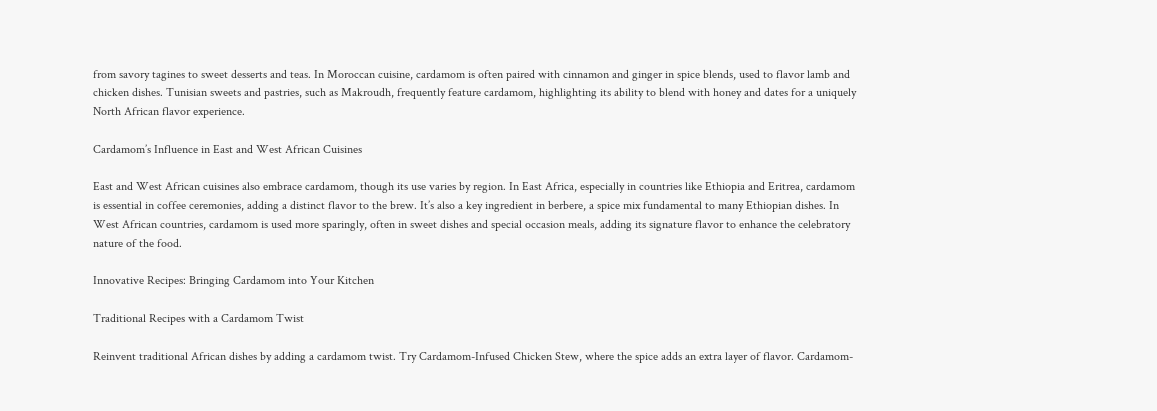from savory tagines to sweet desserts and teas. In Moroccan cuisine, cardamom is often paired with cinnamon and ginger in spice blends, used to flavor lamb and chicken dishes. Tunisian sweets and pastries, such as Makroudh, frequently feature cardamom, highlighting its ability to blend with honey and dates for a uniquely North African flavor experience.

Cardamom’s Influence in East and West African Cuisines

East and West African cuisines also embrace cardamom, though its use varies by region. In East Africa, especially in countries like Ethiopia and Eritrea, cardamom is essential in coffee ceremonies, adding a distinct flavor to the brew. It’s also a key ingredient in berbere, a spice mix fundamental to many Ethiopian dishes. In West African countries, cardamom is used more sparingly, often in sweet dishes and special occasion meals, adding its signature flavor to enhance the celebratory nature of the food.

Innovative Recipes: Bringing Cardamom into Your Kitchen

Traditional Recipes with a Cardamom Twist

Reinvent traditional African dishes by adding a cardamom twist. Try Cardamom-Infused Chicken Stew, where the spice adds an extra layer of flavor. Cardamom-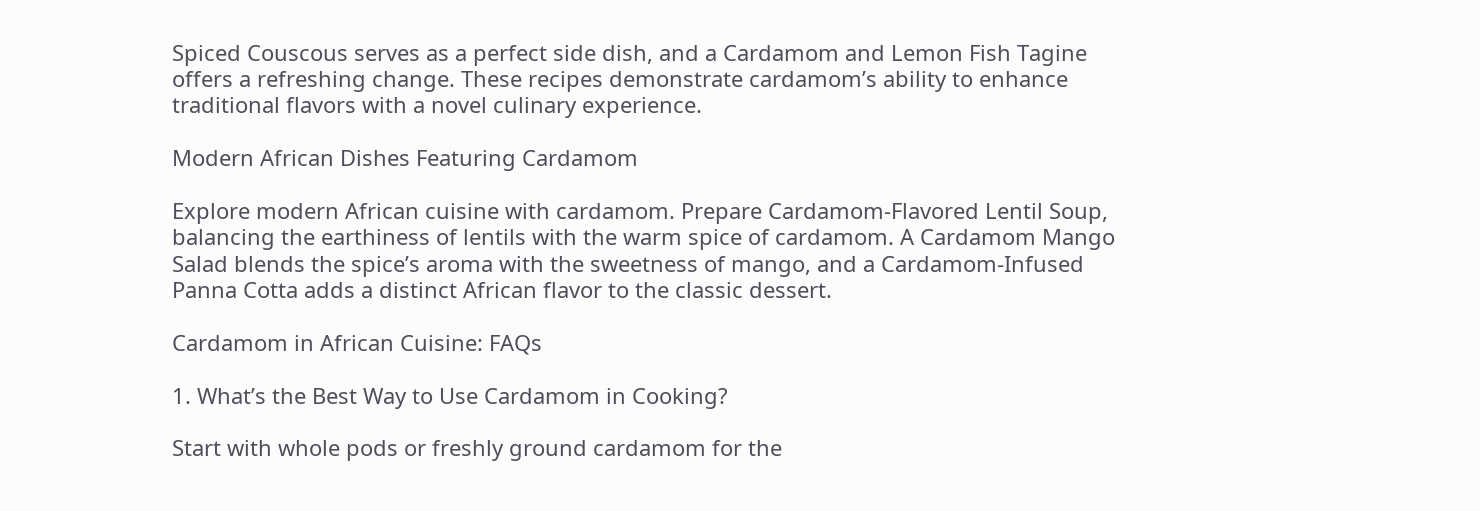Spiced Couscous serves as a perfect side dish, and a Cardamom and Lemon Fish Tagine offers a refreshing change. These recipes demonstrate cardamom’s ability to enhance traditional flavors with a novel culinary experience.

Modern African Dishes Featuring Cardamom

Explore modern African cuisine with cardamom. Prepare Cardamom-Flavored Lentil Soup, balancing the earthiness of lentils with the warm spice of cardamom. A Cardamom Mango Salad blends the spice’s aroma with the sweetness of mango, and a Cardamom-Infused Panna Cotta adds a distinct African flavor to the classic dessert.

Cardamom in African Cuisine: FAQs

1. What’s the Best Way to Use Cardamom in Cooking?

Start with whole pods or freshly ground cardamom for the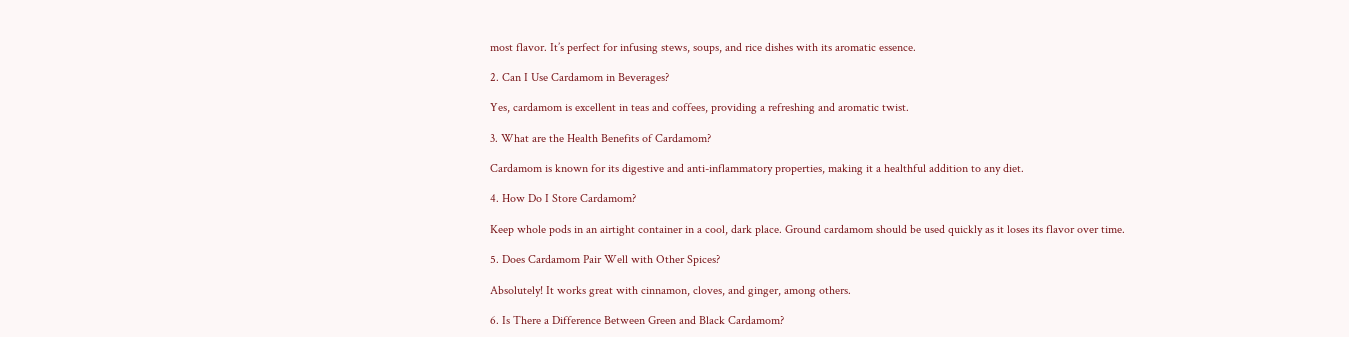most flavor. It’s perfect for infusing stews, soups, and rice dishes with its aromatic essence.

2. Can I Use Cardamom in Beverages?

Yes, cardamom is excellent in teas and coffees, providing a refreshing and aromatic twist.

3. What are the Health Benefits of Cardamom?

Cardamom is known for its digestive and anti-inflammatory properties, making it a healthful addition to any diet.

4. How Do I Store Cardamom?

Keep whole pods in an airtight container in a cool, dark place. Ground cardamom should be used quickly as it loses its flavor over time.

5. Does Cardamom Pair Well with Other Spices?

Absolutely! It works great with cinnamon, cloves, and ginger, among others.

6. Is There a Difference Between Green and Black Cardamom?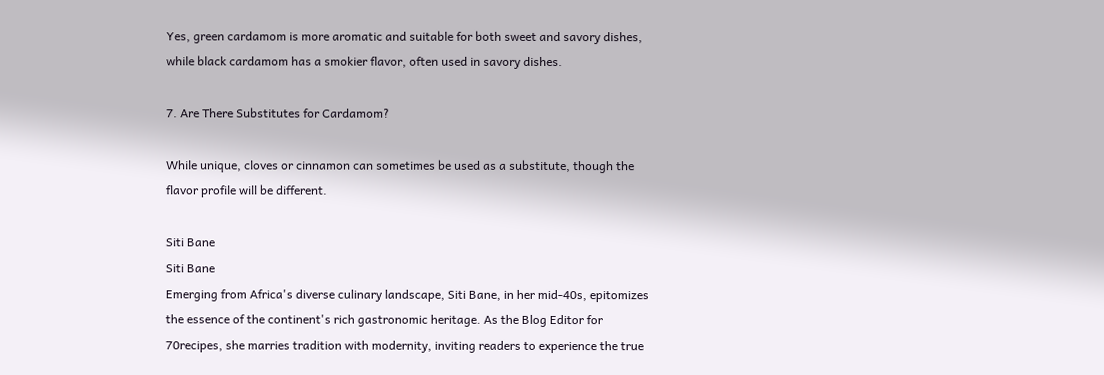Yes, green cardamom is more aromatic and suitable for both sweet and savory dishes, while black cardamom has a smokier flavor, often used in savory dishes.

7. Are There Substitutes for Cardamom?

While unique, cloves or cinnamon can sometimes be used as a substitute, though the flavor profile will be different.

Siti Bane
Siti Bane
Emerging from Africa's diverse culinary landscape, Siti Bane, in her mid-40s, epitomizes the essence of the continent's rich gastronomic heritage. As the Blog Editor for 70recipes, she marries tradition with modernity, inviting readers to experience the true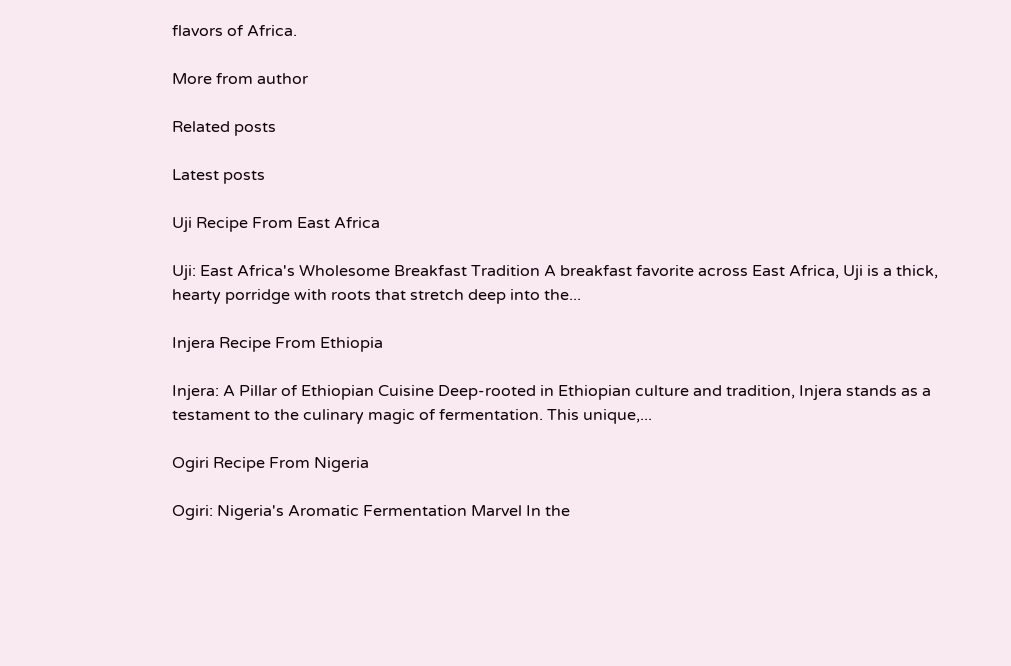flavors of Africa.

More from author

Related posts

Latest posts

Uji Recipe From East Africa

Uji: East Africa's Wholesome Breakfast Tradition A breakfast favorite across East Africa, Uji is a thick, hearty porridge with roots that stretch deep into the...

Injera Recipe From Ethiopia

Injera: A Pillar of Ethiopian Cuisine Deep-rooted in Ethiopian culture and tradition, Injera stands as a testament to the culinary magic of fermentation. This unique,...

Ogiri Recipe From Nigeria

Ogiri: Nigeria's Aromatic Fermentation Marvel In the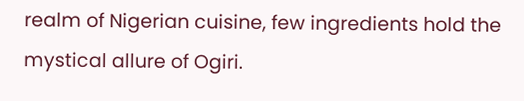realm of Nigerian cuisine, few ingredients hold the mystical allure of Ogiri.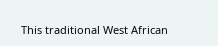This traditional West African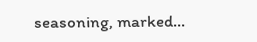seasoning, marked...